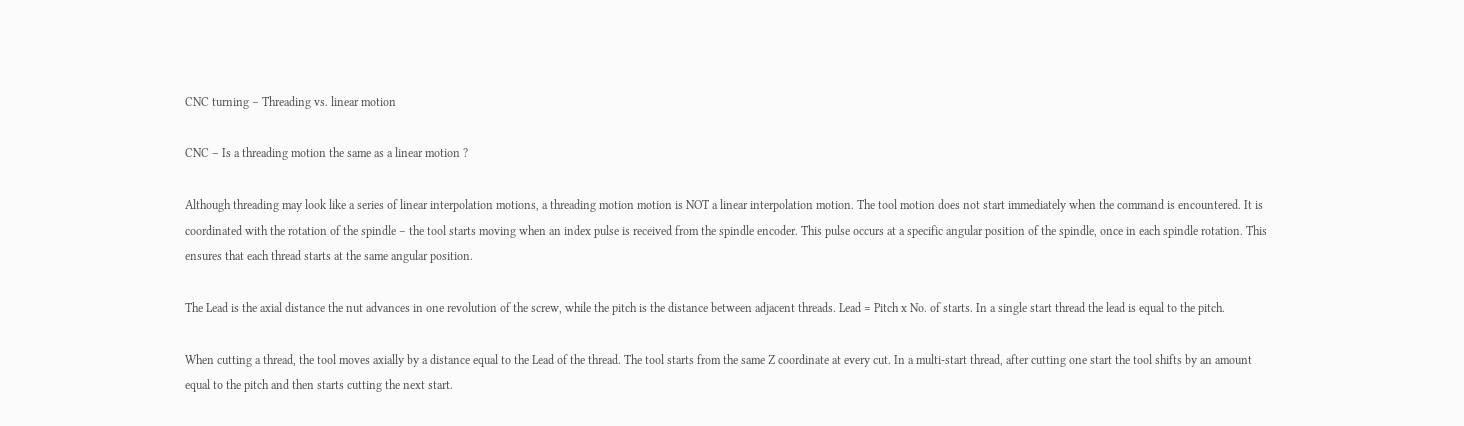CNC turning – Threading vs. linear motion

CNC – Is a threading motion the same as a linear motion ?

Although threading may look like a series of linear interpolation motions, a threading motion motion is NOT a linear interpolation motion. The tool motion does not start immediately when the command is encountered. It is coordinated with the rotation of the spindle – the tool starts moving when an index pulse is received from the spindle encoder. This pulse occurs at a specific angular position of the spindle, once in each spindle rotation. This ensures that each thread starts at the same angular position.

The Lead is the axial distance the nut advances in one revolution of the screw, while the pitch is the distance between adjacent threads. Lead = Pitch x No. of starts. In a single start thread the lead is equal to the pitch.

When cutting a thread, the tool moves axially by a distance equal to the Lead of the thread. The tool starts from the same Z coordinate at every cut. In a multi-start thread, after cutting one start the tool shifts by an amount equal to the pitch and then starts cutting the next start.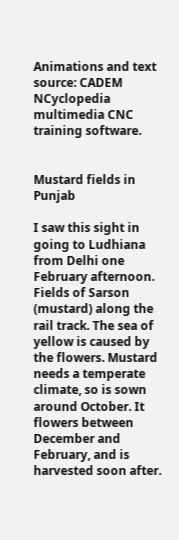Animations and text source: CADEM NCyclopedia multimedia CNC training software.


Mustard fields in Punjab

I saw this sight in going to Ludhiana from Delhi one February afternoon. Fields of Sarson (mustard) along the rail track. The sea of yellow is caused by the flowers. Mustard needs a temperate climate, so is sown around October. It flowers between December and February, and is harvested soon after.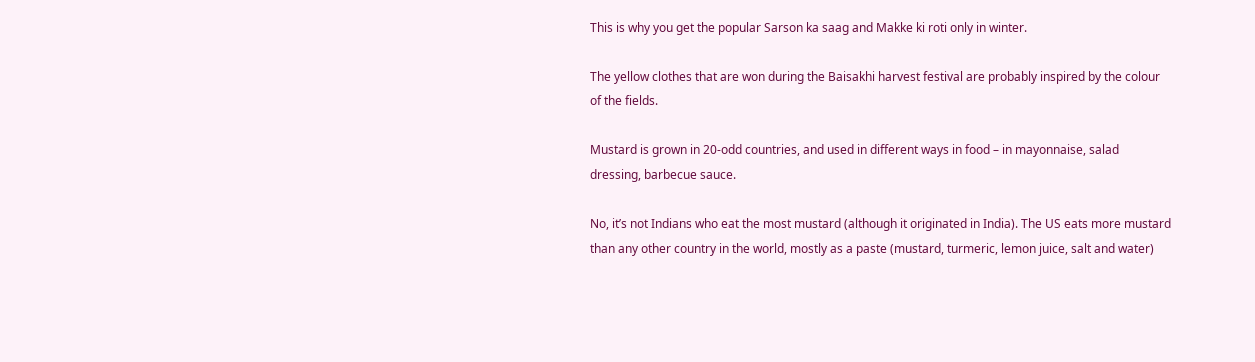This is why you get the popular Sarson ka saag and Makke ki roti only in winter.

The yellow clothes that are won during the Baisakhi harvest festival are probably inspired by the colour of the fields.

Mustard is grown in 20-odd countries, and used in different ways in food – in mayonnaise, salad dressing, barbecue sauce.

No, it’s not Indians who eat the most mustard (although it originated in India). The US eats more mustard than any other country in the world, mostly as a paste (mustard, turmeric, lemon juice, salt and water)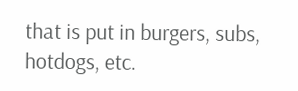that is put in burgers, subs, hotdogs, etc.